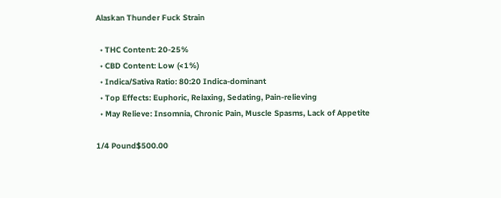Alaskan Thunder Fuck Strain

  • THC Content: 20-25%
  • CBD Content: Low (<1%)
  • Indica/Sativa Ratio: 80:20 Indica-dominant
  • Top Effects: Euphoric, Relaxing, Sedating, Pain-relieving
  • May Relieve: Insomnia, Chronic Pain, Muscle Spasms, Lack of Appetite

1/4 Pound$500.00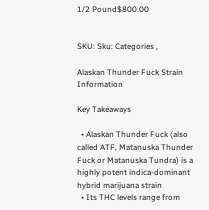1/2 Pound$800.00


SKU: Sku: Categories ,

Alaskan Thunder Fuck Strain Information

Key Takeaways

  • Alaskan Thunder Fuck (also called ATF, Matanuska Thunder Fuck or Matanuska Tundra) is a highly potent indica-dominant hybrid marijuana strain
  • Its THC levels range from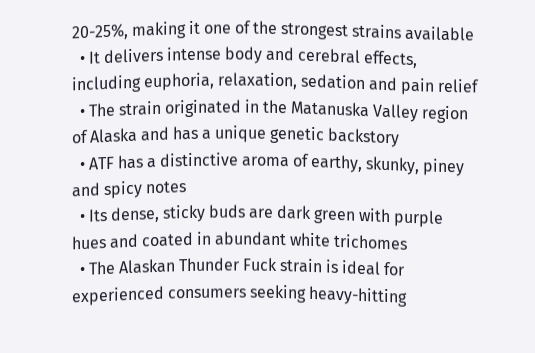20-25%, making it one of the strongest strains available
  • It delivers intense body and cerebral effects, including euphoria, relaxation, sedation and pain relief
  • The strain originated in the Matanuska Valley region of Alaska and has a unique genetic backstory
  • ATF has a distinctive aroma of earthy, skunky, piney and spicy notes
  • Its dense, sticky buds are dark green with purple hues and coated in abundant white trichomes
  • The Alaskan Thunder Fuck strain is ideal for experienced consumers seeking heavy-hitting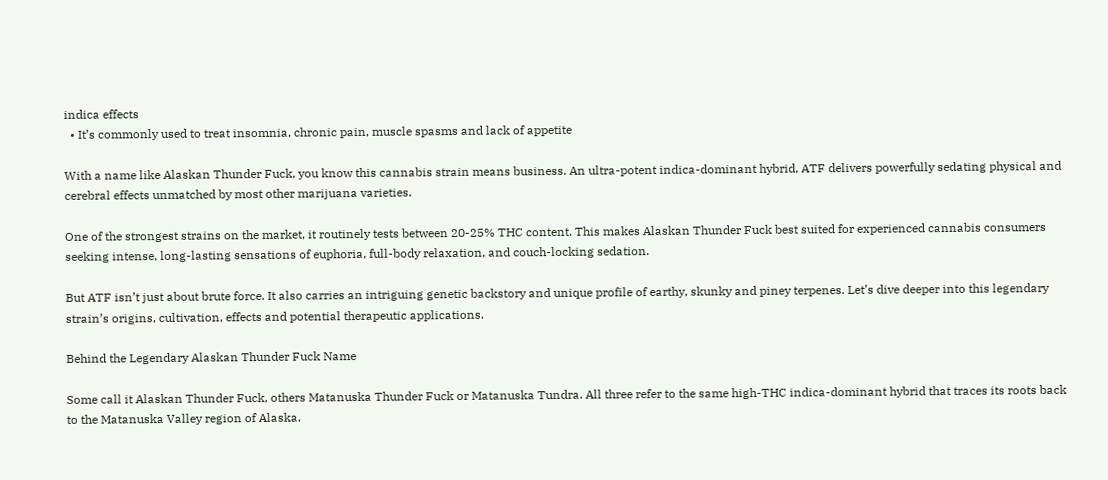indica effects
  • It’s commonly used to treat insomnia, chronic pain, muscle spasms and lack of appetite

With a name like Alaskan Thunder Fuck, you know this cannabis strain means business. An ultra-potent indica-dominant hybrid, ATF delivers powerfully sedating physical and cerebral effects unmatched by most other marijuana varieties.

One of the strongest strains on the market, it routinely tests between 20-25% THC content. This makes Alaskan Thunder Fuck best suited for experienced cannabis consumers seeking intense, long-lasting sensations of euphoria, full-body relaxation, and couch-locking sedation.

But ATF isn’t just about brute force. It also carries an intriguing genetic backstory and unique profile of earthy, skunky and piney terpenes. Let’s dive deeper into this legendary strain’s origins, cultivation, effects and potential therapeutic applications.

Behind the Legendary Alaskan Thunder Fuck Name

Some call it Alaskan Thunder Fuck, others Matanuska Thunder Fuck or Matanuska Tundra. All three refer to the same high-THC indica-dominant hybrid that traces its roots back to the Matanuska Valley region of Alaska.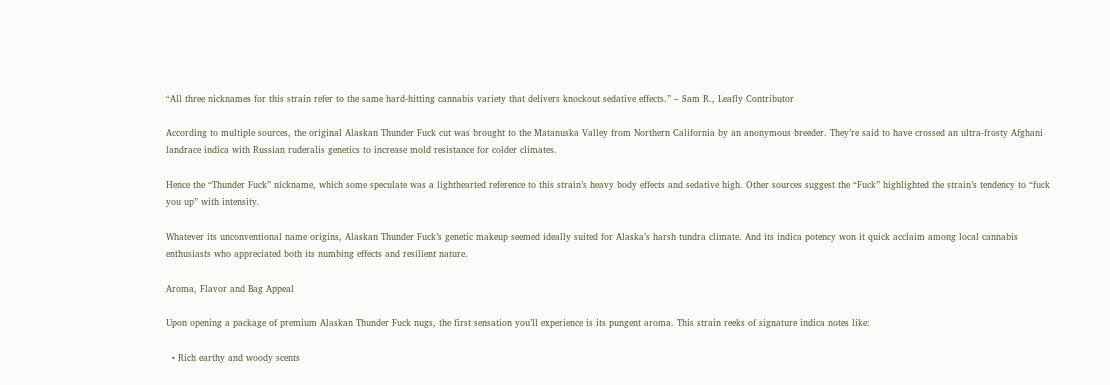“All three nicknames for this strain refer to the same hard-hitting cannabis variety that delivers knockout sedative effects.” – Sam R., Leafly Contributor

According to multiple sources, the original Alaskan Thunder Fuck cut was brought to the Matanuska Valley from Northern California by an anonymous breeder. They’re said to have crossed an ultra-frosty Afghani landrace indica with Russian ruderalis genetics to increase mold resistance for colder climates.

Hence the “Thunder Fuck” nickname, which some speculate was a lighthearted reference to this strain’s heavy body effects and sedative high. Other sources suggest the “Fuck” highlighted the strain’s tendency to “fuck you up” with intensity.

Whatever its unconventional name origins, Alaskan Thunder Fuck’s genetic makeup seemed ideally suited for Alaska’s harsh tundra climate. And its indica potency won it quick acclaim among local cannabis enthusiasts who appreciated both its numbing effects and resilient nature.

Aroma, Flavor and Bag Appeal

Upon opening a package of premium Alaskan Thunder Fuck nugs, the first sensation you’ll experience is its pungent aroma. This strain reeks of signature indica notes like:

  • Rich earthy and woody scents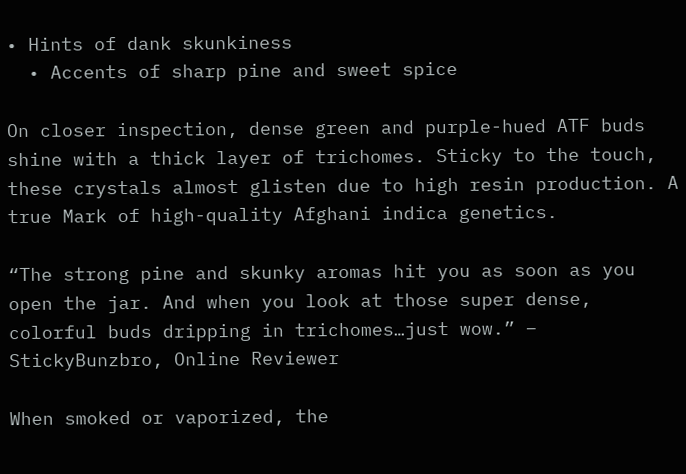• Hints of dank skunkiness
  • Accents of sharp pine and sweet spice

On closer inspection, dense green and purple-hued ATF buds shine with a thick layer of trichomes. Sticky to the touch, these crystals almost glisten due to high resin production. A true Mark of high-quality Afghani indica genetics.

“The strong pine and skunky aromas hit you as soon as you open the jar. And when you look at those super dense, colorful buds dripping in trichomes…just wow.” – StickyBunzbro, Online Reviewer

When smoked or vaporized, the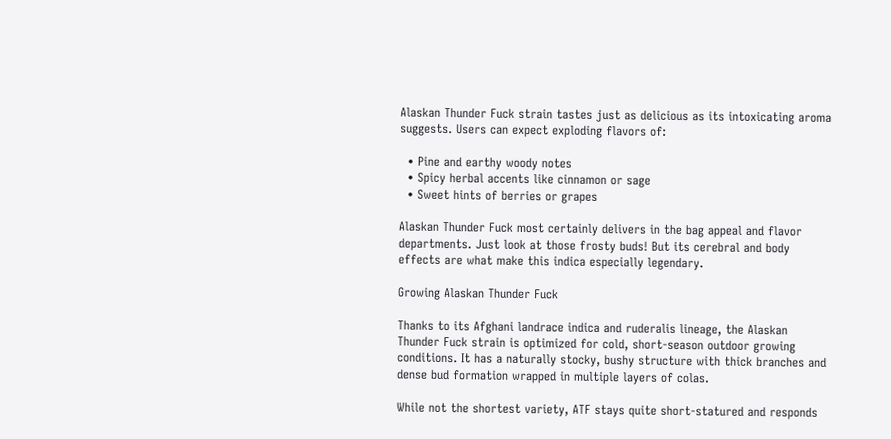Alaskan Thunder Fuck strain tastes just as delicious as its intoxicating aroma suggests. Users can expect exploding flavors of:

  • Pine and earthy woody notes
  • Spicy herbal accents like cinnamon or sage
  • Sweet hints of berries or grapes

Alaskan Thunder Fuck most certainly delivers in the bag appeal and flavor departments. Just look at those frosty buds! But its cerebral and body effects are what make this indica especially legendary.

Growing Alaskan Thunder Fuck

Thanks to its Afghani landrace indica and ruderalis lineage, the Alaskan Thunder Fuck strain is optimized for cold, short-season outdoor growing conditions. It has a naturally stocky, bushy structure with thick branches and dense bud formation wrapped in multiple layers of colas.

While not the shortest variety, ATF stays quite short-statured and responds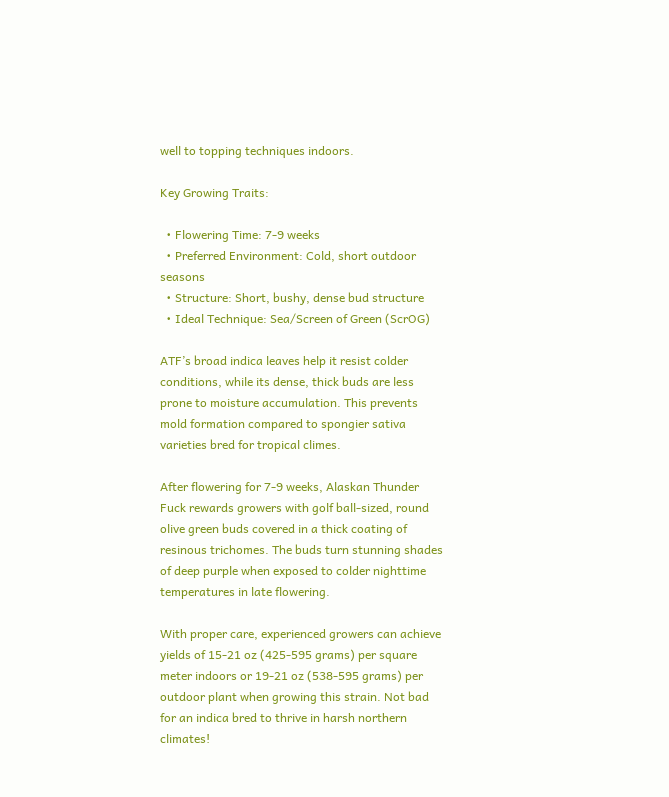well to topping techniques indoors.

Key Growing Traits:

  • Flowering Time: 7-9 weeks
  • Preferred Environment: Cold, short outdoor seasons
  • Structure: Short, bushy, dense bud structure
  • Ideal Technique: Sea/Screen of Green (ScrOG)

ATF’s broad indica leaves help it resist colder conditions, while its dense, thick buds are less prone to moisture accumulation. This prevents mold formation compared to spongier sativa varieties bred for tropical climes.

After flowering for 7-9 weeks, Alaskan Thunder Fuck rewards growers with golf ball-sized, round olive green buds covered in a thick coating of resinous trichomes. The buds turn stunning shades of deep purple when exposed to colder nighttime temperatures in late flowering.

With proper care, experienced growers can achieve yields of 15-21 oz (425-595 grams) per square meter indoors or 19-21 oz (538-595 grams) per outdoor plant when growing this strain. Not bad for an indica bred to thrive in harsh northern climates!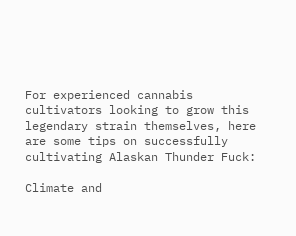For experienced cannabis cultivators looking to grow this legendary strain themselves, here are some tips on successfully cultivating Alaskan Thunder Fuck:

Climate and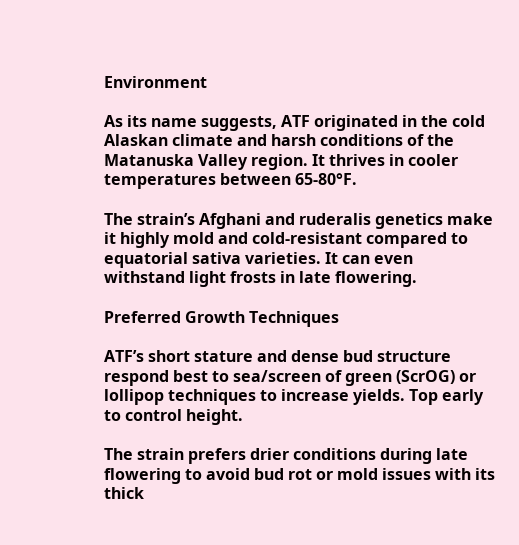Environment

As its name suggests, ATF originated in the cold Alaskan climate and harsh conditions of the Matanuska Valley region. It thrives in cooler temperatures between 65-80°F.

The strain’s Afghani and ruderalis genetics make it highly mold and cold-resistant compared to equatorial sativa varieties. It can even withstand light frosts in late flowering.

Preferred Growth Techniques

ATF’s short stature and dense bud structure respond best to sea/screen of green (ScrOG) or lollipop techniques to increase yields. Top early to control height.

The strain prefers drier conditions during late flowering to avoid bud rot or mold issues with its thick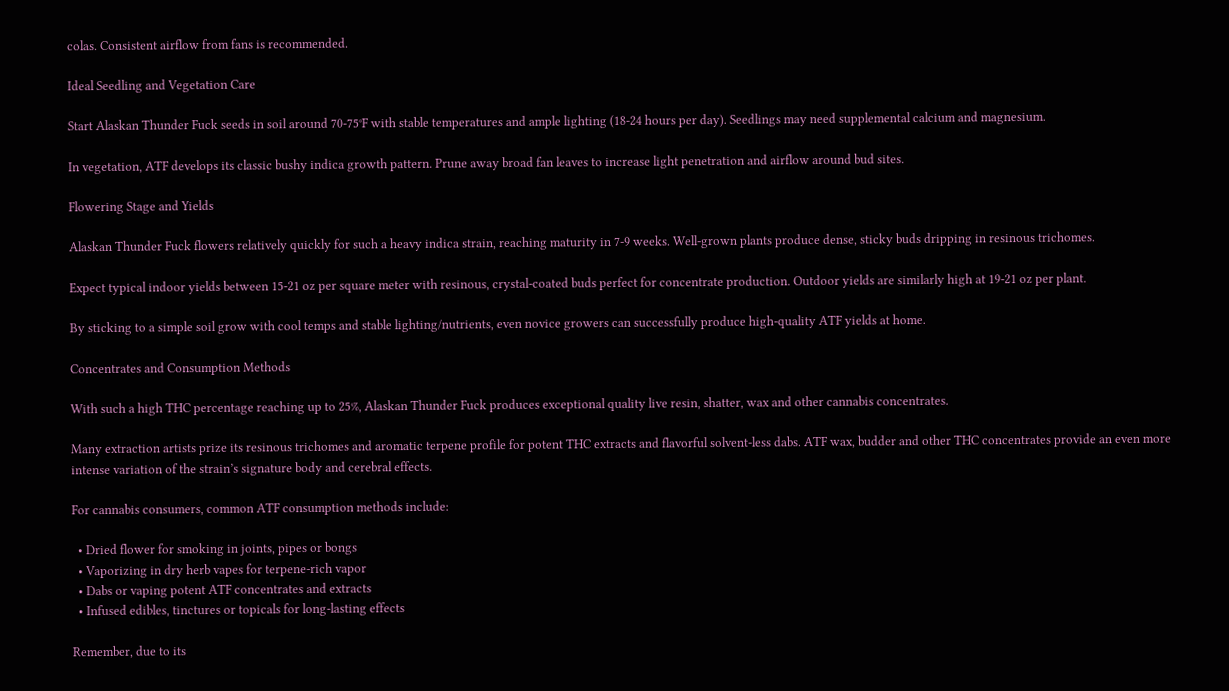colas. Consistent airflow from fans is recommended.

Ideal Seedling and Vegetation Care

Start Alaskan Thunder Fuck seeds in soil around 70-75°F with stable temperatures and ample lighting (18-24 hours per day). Seedlings may need supplemental calcium and magnesium.

In vegetation, ATF develops its classic bushy indica growth pattern. Prune away broad fan leaves to increase light penetration and airflow around bud sites.

Flowering Stage and Yields

Alaskan Thunder Fuck flowers relatively quickly for such a heavy indica strain, reaching maturity in 7-9 weeks. Well-grown plants produce dense, sticky buds dripping in resinous trichomes.

Expect typical indoor yields between 15-21 oz per square meter with resinous, crystal-coated buds perfect for concentrate production. Outdoor yields are similarly high at 19-21 oz per plant.

By sticking to a simple soil grow with cool temps and stable lighting/nutrients, even novice growers can successfully produce high-quality ATF yields at home.

Concentrates and Consumption Methods

With such a high THC percentage reaching up to 25%, Alaskan Thunder Fuck produces exceptional quality live resin, shatter, wax and other cannabis concentrates.

Many extraction artists prize its resinous trichomes and aromatic terpene profile for potent THC extracts and flavorful solvent-less dabs. ATF wax, budder and other THC concentrates provide an even more intense variation of the strain’s signature body and cerebral effects.

For cannabis consumers, common ATF consumption methods include:

  • Dried flower for smoking in joints, pipes or bongs
  • Vaporizing in dry herb vapes for terpene-rich vapor
  • Dabs or vaping potent ATF concentrates and extracts
  • Infused edibles, tinctures or topicals for long-lasting effects

Remember, due to its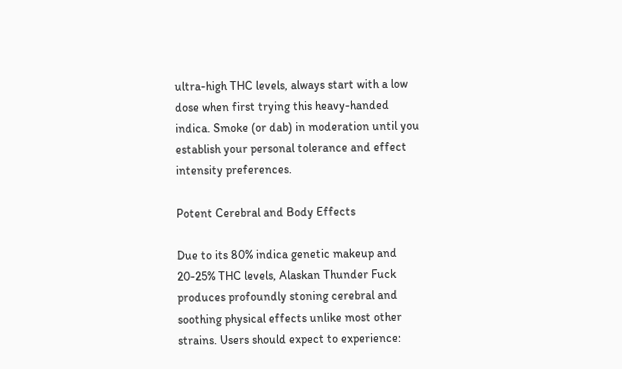ultra-high THC levels, always start with a low dose when first trying this heavy-handed indica. Smoke (or dab) in moderation until you establish your personal tolerance and effect intensity preferences.

Potent Cerebral and Body Effects

Due to its 80% indica genetic makeup and 20-25% THC levels, Alaskan Thunder Fuck produces profoundly stoning cerebral and soothing physical effects unlike most other strains. Users should expect to experience: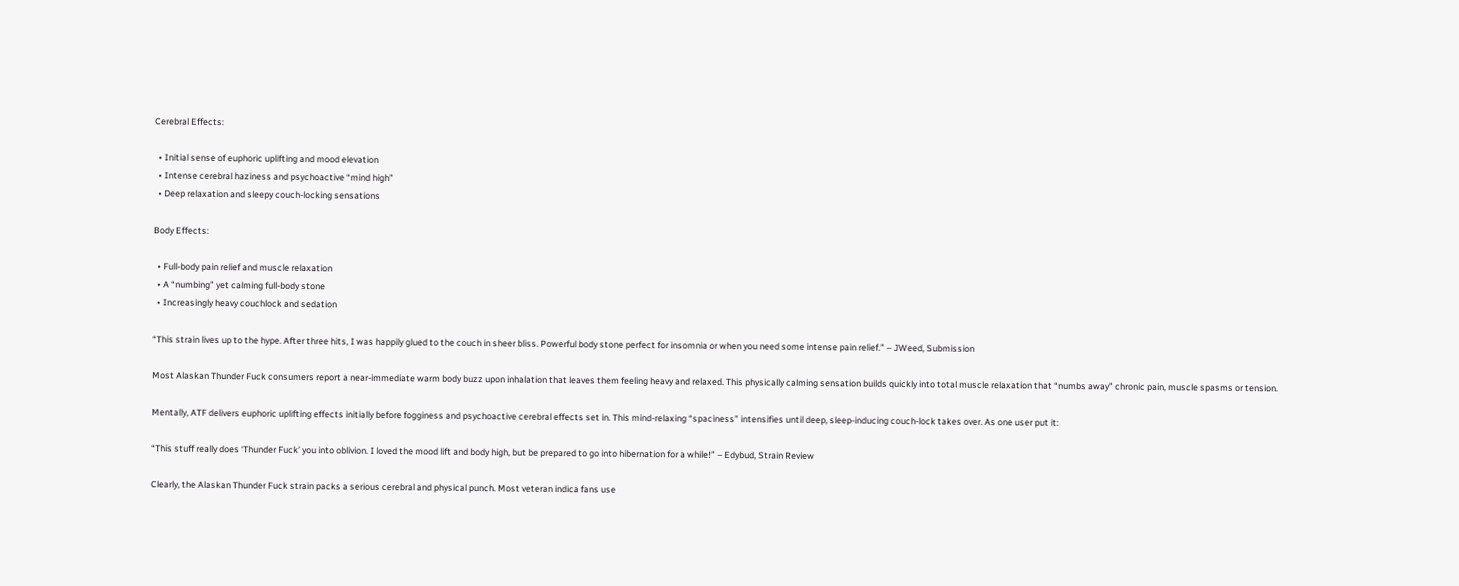Cerebral Effects:

  • Initial sense of euphoric uplifting and mood elevation
  • Intense cerebral haziness and psychoactive “mind high”
  • Deep relaxation and sleepy couch-locking sensations

Body Effects:

  • Full-body pain relief and muscle relaxation
  • A “numbing” yet calming full-body stone
  • Increasingly heavy couchlock and sedation

“This strain lives up to the hype. After three hits, I was happily glued to the couch in sheer bliss. Powerful body stone perfect for insomnia or when you need some intense pain relief.” – JWeed, Submission

Most Alaskan Thunder Fuck consumers report a near-immediate warm body buzz upon inhalation that leaves them feeling heavy and relaxed. This physically calming sensation builds quickly into total muscle relaxation that “numbs away” chronic pain, muscle spasms or tension.

Mentally, ATF delivers euphoric uplifting effects initially before fogginess and psychoactive cerebral effects set in. This mind-relaxing “spaciness” intensifies until deep, sleep-inducing couch-lock takes over. As one user put it:

“This stuff really does ‘Thunder Fuck’ you into oblivion. I loved the mood lift and body high, but be prepared to go into hibernation for a while!” – Edybud, Strain Review

Clearly, the Alaskan Thunder Fuck strain packs a serious cerebral and physical punch. Most veteran indica fans use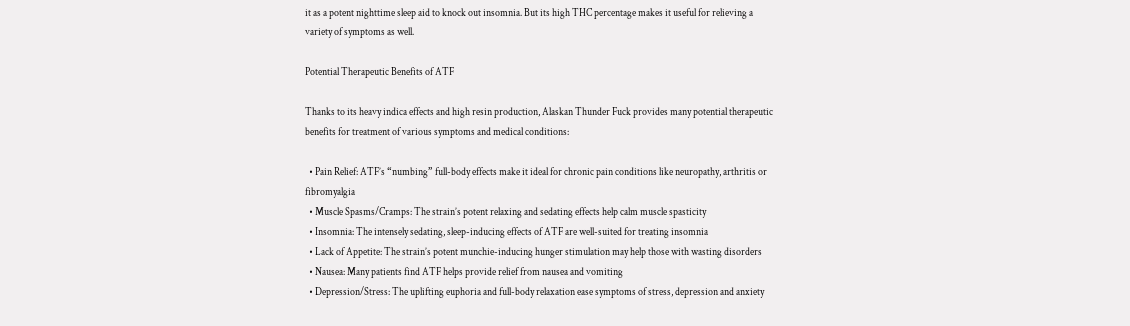it as a potent nighttime sleep aid to knock out insomnia. But its high THC percentage makes it useful for relieving a variety of symptoms as well.

Potential Therapeutic Benefits of ATF

Thanks to its heavy indica effects and high resin production, Alaskan Thunder Fuck provides many potential therapeutic benefits for treatment of various symptoms and medical conditions:

  • Pain Relief: ATF’s “numbing” full-body effects make it ideal for chronic pain conditions like neuropathy, arthritis or fibromyalgia
  • Muscle Spasms/Cramps: The strain’s potent relaxing and sedating effects help calm muscle spasticity
  • Insomnia: The intensely sedating, sleep-inducing effects of ATF are well-suited for treating insomnia
  • Lack of Appetite: The strain’s potent munchie-inducing hunger stimulation may help those with wasting disorders
  • Nausea: Many patients find ATF helps provide relief from nausea and vomiting
  • Depression/Stress: The uplifting euphoria and full-body relaxation ease symptoms of stress, depression and anxiety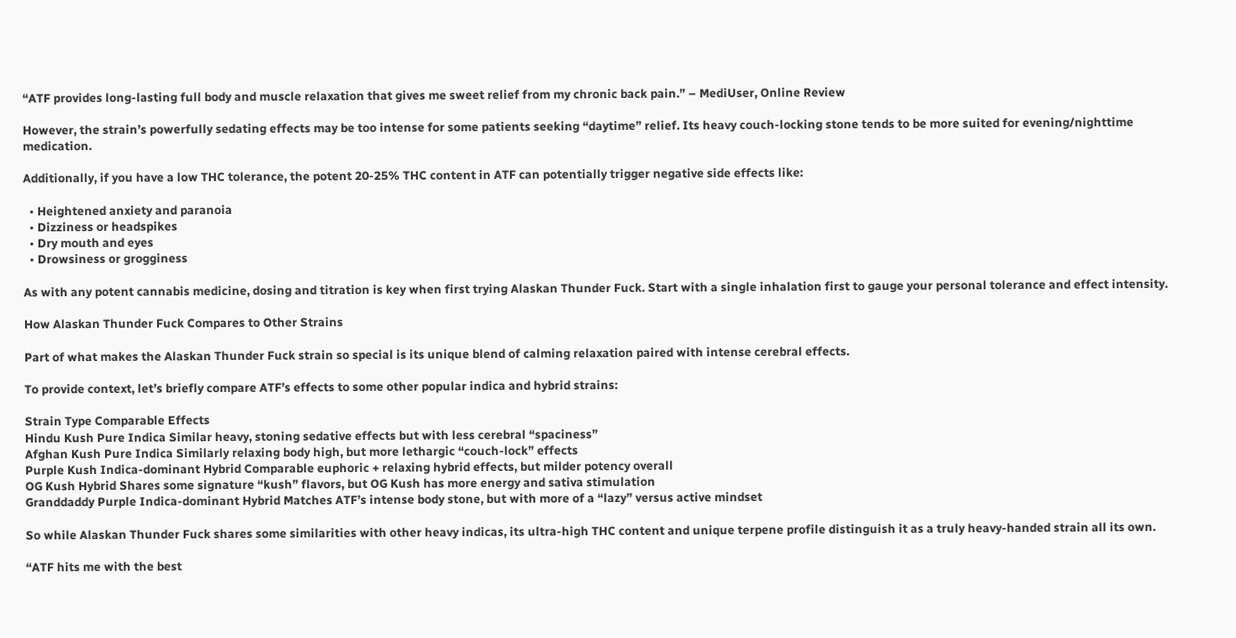“ATF provides long-lasting full body and muscle relaxation that gives me sweet relief from my chronic back pain.” – MediUser, Online Review

However, the strain’s powerfully sedating effects may be too intense for some patients seeking “daytime” relief. Its heavy couch-locking stone tends to be more suited for evening/nighttime medication.

Additionally, if you have a low THC tolerance, the potent 20-25% THC content in ATF can potentially trigger negative side effects like:

  • Heightened anxiety and paranoia
  • Dizziness or headspikes
  • Dry mouth and eyes
  • Drowsiness or grogginess

As with any potent cannabis medicine, dosing and titration is key when first trying Alaskan Thunder Fuck. Start with a single inhalation first to gauge your personal tolerance and effect intensity.

How Alaskan Thunder Fuck Compares to Other Strains

Part of what makes the Alaskan Thunder Fuck strain so special is its unique blend of calming relaxation paired with intense cerebral effects.

To provide context, let’s briefly compare ATF’s effects to some other popular indica and hybrid strains:

Strain Type Comparable Effects
Hindu Kush Pure Indica Similar heavy, stoning sedative effects but with less cerebral “spaciness”
Afghan Kush Pure Indica Similarly relaxing body high, but more lethargic “couch-lock” effects
Purple Kush Indica-dominant Hybrid Comparable euphoric + relaxing hybrid effects, but milder potency overall
OG Kush Hybrid Shares some signature “kush” flavors, but OG Kush has more energy and sativa stimulation
Granddaddy Purple Indica-dominant Hybrid Matches ATF’s intense body stone, but with more of a “lazy” versus active mindset

So while Alaskan Thunder Fuck shares some similarities with other heavy indicas, its ultra-high THC content and unique terpene profile distinguish it as a truly heavy-handed strain all its own.

“ATF hits me with the best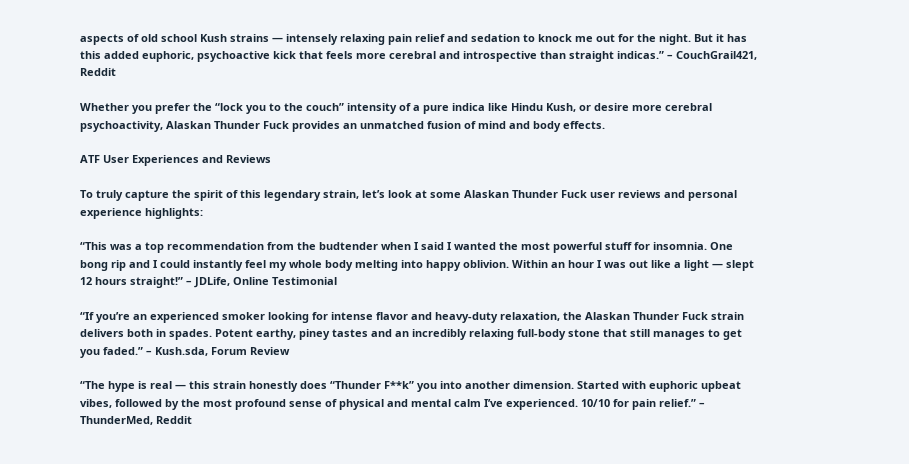aspects of old school Kush strains — intensely relaxing pain relief and sedation to knock me out for the night. But it has this added euphoric, psychoactive kick that feels more cerebral and introspective than straight indicas.” – CouchGrail421, Reddit

Whether you prefer the “lock you to the couch” intensity of a pure indica like Hindu Kush, or desire more cerebral psychoactivity, Alaskan Thunder Fuck provides an unmatched fusion of mind and body effects.

ATF User Experiences and Reviews

To truly capture the spirit of this legendary strain, let’s look at some Alaskan Thunder Fuck user reviews and personal experience highlights:

“This was a top recommendation from the budtender when I said I wanted the most powerful stuff for insomnia. One bong rip and I could instantly feel my whole body melting into happy oblivion. Within an hour I was out like a light — slept 12 hours straight!” – JDLife, Online Testimonial

“If you’re an experienced smoker looking for intense flavor and heavy-duty relaxation, the Alaskan Thunder Fuck strain delivers both in spades. Potent earthy, piney tastes and an incredibly relaxing full-body stone that still manages to get you faded.” – Kush.sda, Forum Review

“The hype is real — this strain honestly does “Thunder F**k” you into another dimension. Started with euphoric upbeat vibes, followed by the most profound sense of physical and mental calm I’ve experienced. 10/10 for pain relief.” – ThunderMed, Reddit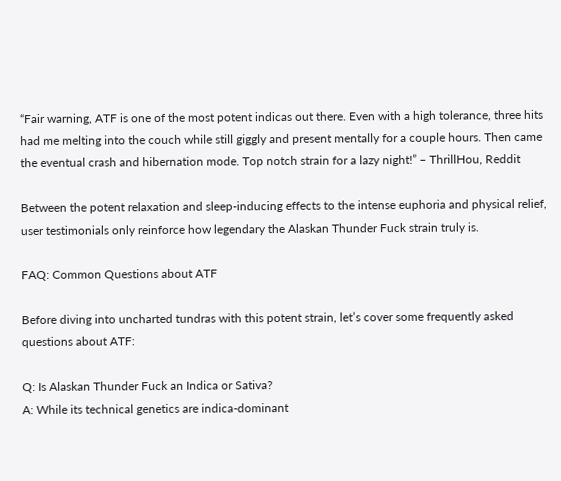“Fair warning, ATF is one of the most potent indicas out there. Even with a high tolerance, three hits had me melting into the couch while still giggly and present mentally for a couple hours. Then came the eventual crash and hibernation mode. Top notch strain for a lazy night!” – ThrillHou, Reddit

Between the potent relaxation and sleep-inducing effects to the intense euphoria and physical relief, user testimonials only reinforce how legendary the Alaskan Thunder Fuck strain truly is.

FAQ: Common Questions about ATF

Before diving into uncharted tundras with this potent strain, let’s cover some frequently asked questions about ATF:

Q: Is Alaskan Thunder Fuck an Indica or Sativa?
A: While its technical genetics are indica-dominant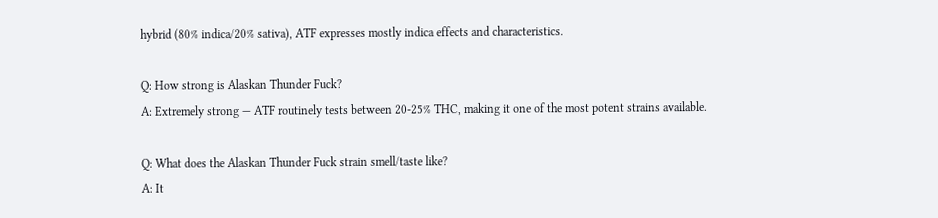hybrid (80% indica/20% sativa), ATF expresses mostly indica effects and characteristics.

Q: How strong is Alaskan Thunder Fuck?
A: Extremely strong — ATF routinely tests between 20-25% THC, making it one of the most potent strains available.

Q: What does the Alaskan Thunder Fuck strain smell/taste like?
A: It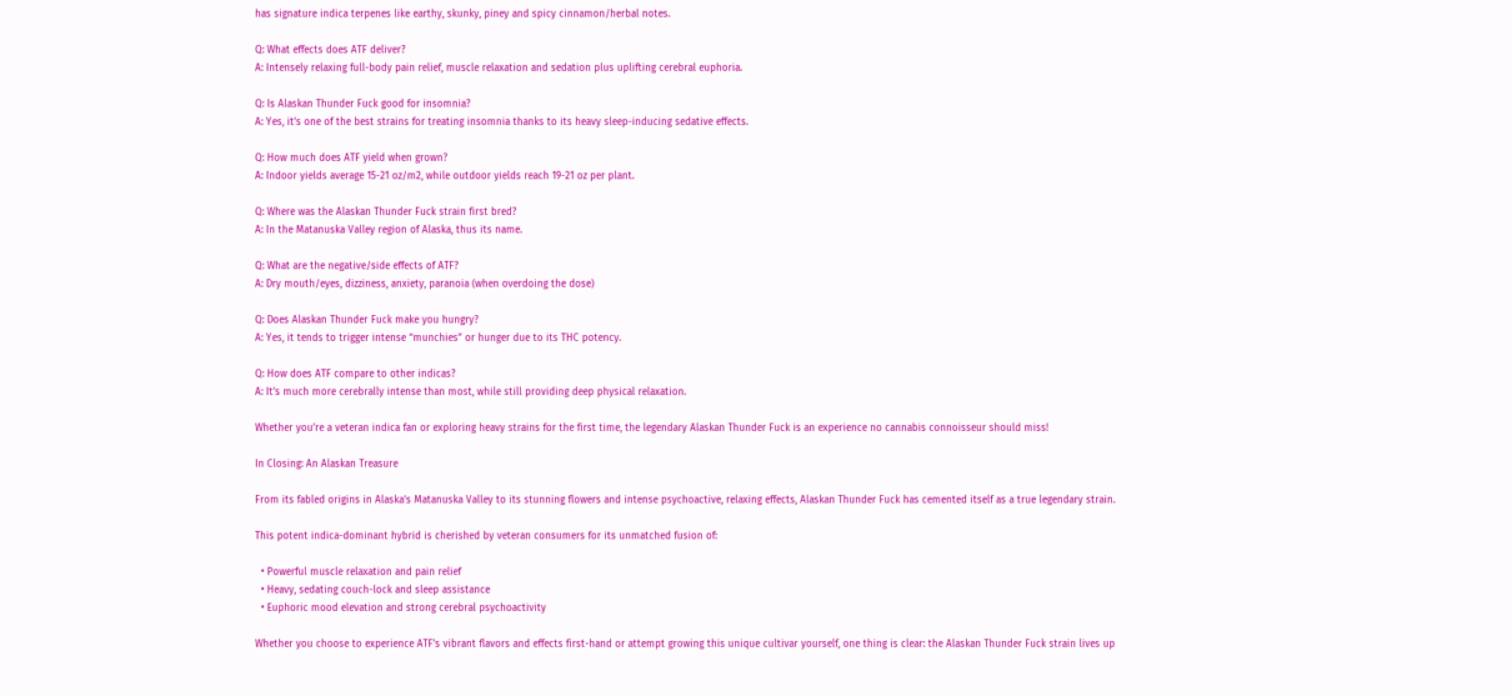has signature indica terpenes like earthy, skunky, piney and spicy cinnamon/herbal notes.

Q: What effects does ATF deliver?
A: Intensely relaxing full-body pain relief, muscle relaxation and sedation plus uplifting cerebral euphoria.

Q: Is Alaskan Thunder Fuck good for insomnia?
A: Yes, it’s one of the best strains for treating insomnia thanks to its heavy sleep-inducing sedative effects.

Q: How much does ATF yield when grown?
A: Indoor yields average 15-21 oz/m2, while outdoor yields reach 19-21 oz per plant.

Q: Where was the Alaskan Thunder Fuck strain first bred?
A: In the Matanuska Valley region of Alaska, thus its name.

Q: What are the negative/side effects of ATF?
A: Dry mouth/eyes, dizziness, anxiety, paranoia (when overdoing the dose)

Q: Does Alaskan Thunder Fuck make you hungry?
A: Yes, it tends to trigger intense “munchies” or hunger due to its THC potency.

Q: How does ATF compare to other indicas?
A: It’s much more cerebrally intense than most, while still providing deep physical relaxation.

Whether you’re a veteran indica fan or exploring heavy strains for the first time, the legendary Alaskan Thunder Fuck is an experience no cannabis connoisseur should miss!

In Closing: An Alaskan Treasure

From its fabled origins in Alaska’s Matanuska Valley to its stunning flowers and intense psychoactive, relaxing effects, Alaskan Thunder Fuck has cemented itself as a true legendary strain.

This potent indica-dominant hybrid is cherished by veteran consumers for its unmatched fusion of:

  • Powerful muscle relaxation and pain relief
  • Heavy, sedating couch-lock and sleep assistance
  • Euphoric mood elevation and strong cerebral psychoactivity

Whether you choose to experience ATF’s vibrant flavors and effects first-hand or attempt growing this unique cultivar yourself, one thing is clear: the Alaskan Thunder Fuck strain lives up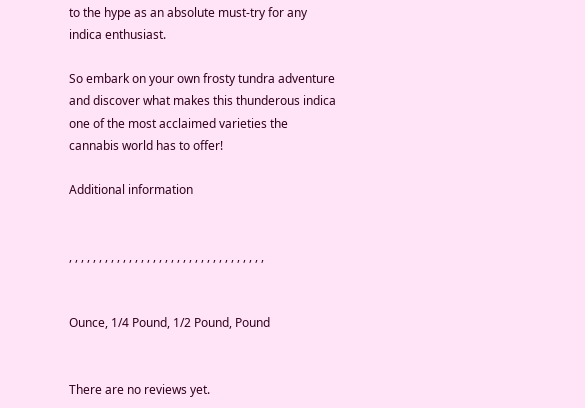to the hype as an absolute must-try for any indica enthusiast.

So embark on your own frosty tundra adventure and discover what makes this thunderous indica one of the most acclaimed varieties the cannabis world has to offer!

Additional information


, , , , , , , , , , , , , , , , , , , , , , , , , , , , , , , , ,


Ounce, 1/4 Pound, 1/2 Pound, Pound


There are no reviews yet.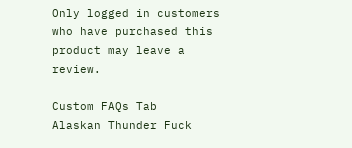Only logged in customers who have purchased this product may leave a review.

Custom FAQs Tab
Alaskan Thunder Fuck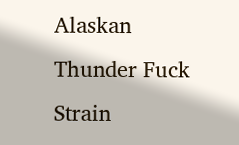Alaskan Thunder Fuck Strain